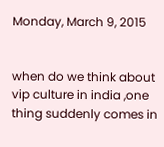Monday, March 9, 2015


when do we think about vip culture in india ,one thing suddenly comes in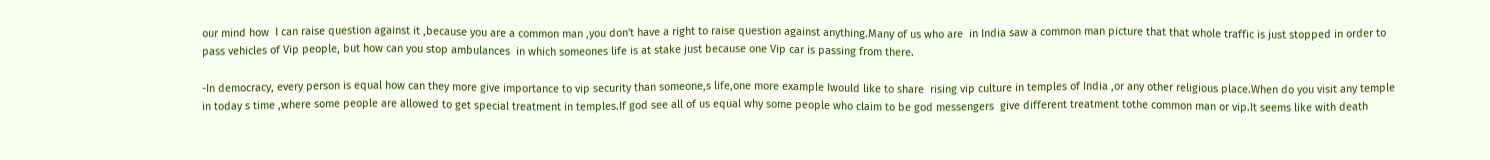our mind how  I can raise question against it ,because you are a common man ,you don't have a right to raise question against anything.Many of us who are  in India saw a common man picture that that whole traffic is just stopped in order to pass vehicles of Vip people, but how can you stop ambulances  in which someones life is at stake just because one Vip car is passing from there.

-In democracy, every person is equal how can they more give importance to vip security than someone,s life,one more example Iwould like to share  rising vip culture in temples of India ,or any other religious place.When do you visit any temple in today s time ,where some people are allowed to get special treatment in temples.If god see all of us equal why some people who claim to be god messengers  give different treatment tothe common man or vip.It seems like with death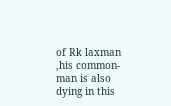of Rk laxman  ,his common-man is also dying in this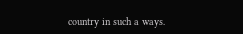country in such a ways.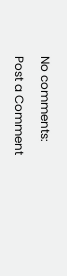No comments:

Post a Comment